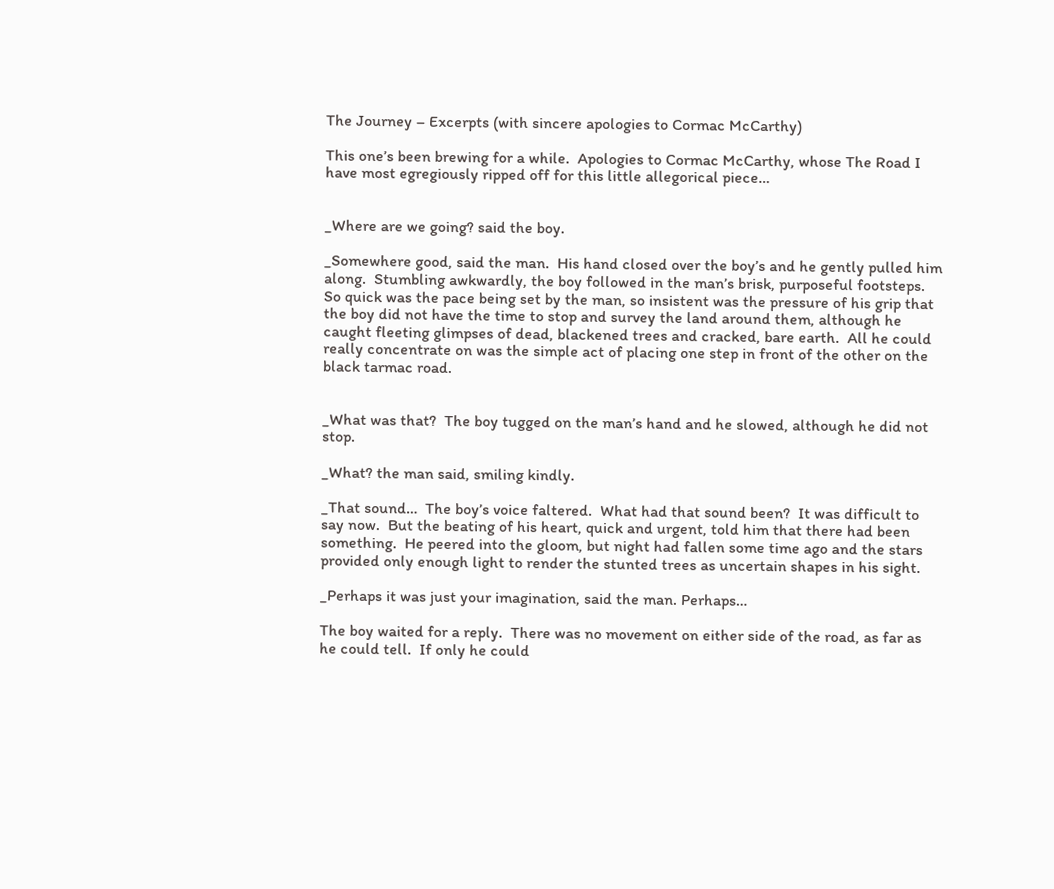The Journey – Excerpts (with sincere apologies to Cormac McCarthy)

This one’s been brewing for a while.  Apologies to Cormac McCarthy, whose The Road I have most egregiously ripped off for this little allegorical piece…


_Where are we going? said the boy.

_Somewhere good, said the man.  His hand closed over the boy’s and he gently pulled him along.  Stumbling awkwardly, the boy followed in the man’s brisk, purposeful footsteps.  So quick was the pace being set by the man, so insistent was the pressure of his grip that the boy did not have the time to stop and survey the land around them, although he caught fleeting glimpses of dead, blackened trees and cracked, bare earth.  All he could really concentrate on was the simple act of placing one step in front of the other on the black tarmac road.


_What was that?  The boy tugged on the man’s hand and he slowed, although he did not stop.

_What? the man said, smiling kindly.

_That sound…  The boy’s voice faltered.  What had that sound been?  It was difficult to say now.  But the beating of his heart, quick and urgent, told him that there had been something.  He peered into the gloom, but night had fallen some time ago and the stars provided only enough light to render the stunted trees as uncertain shapes in his sight.

_Perhaps it was just your imagination, said the man. Perhaps…

The boy waited for a reply.  There was no movement on either side of the road, as far as he could tell.  If only he could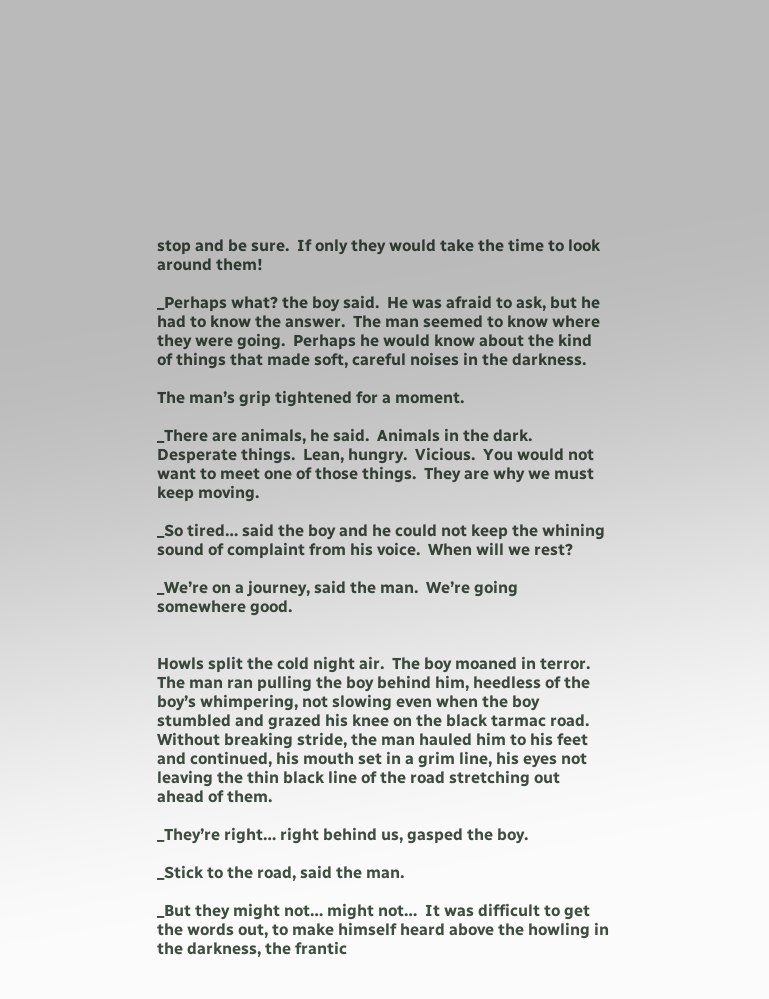stop and be sure.  If only they would take the time to look around them!

_Perhaps what? the boy said.  He was afraid to ask, but he had to know the answer.  The man seemed to know where they were going.  Perhaps he would know about the kind of things that made soft, careful noises in the darkness.

The man’s grip tightened for a moment.

_There are animals, he said.  Animals in the dark.  Desperate things.  Lean, hungry.  Vicious.  You would not want to meet one of those things.  They are why we must keep moving.

_So tired… said the boy and he could not keep the whining sound of complaint from his voice.  When will we rest?

_We’re on a journey, said the man.  We’re going somewhere good.


Howls split the cold night air.  The boy moaned in terror.  The man ran pulling the boy behind him, heedless of the boy’s whimpering, not slowing even when the boy stumbled and grazed his knee on the black tarmac road.  Without breaking stride, the man hauled him to his feet and continued, his mouth set in a grim line, his eyes not leaving the thin black line of the road stretching out ahead of them.

_They’re right… right behind us, gasped the boy.

_Stick to the road, said the man.

_But they might not… might not…  It was difficult to get the words out, to make himself heard above the howling in the darkness, the frantic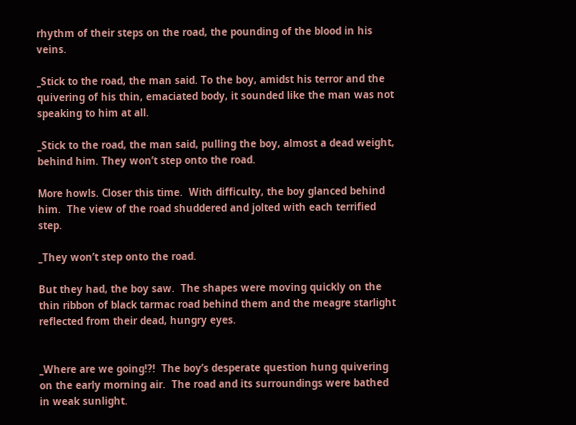rhythm of their steps on the road, the pounding of the blood in his veins.

_Stick to the road, the man said. To the boy, amidst his terror and the quivering of his thin, emaciated body, it sounded like the man was not speaking to him at all.

_Stick to the road, the man said, pulling the boy, almost a dead weight, behind him. They won’t step onto the road.

More howls. Closer this time.  With difficulty, the boy glanced behind him.  The view of the road shuddered and jolted with each terrified step.

_They won’t step onto the road.

But they had, the boy saw.  The shapes were moving quickly on the thin ribbon of black tarmac road behind them and the meagre starlight reflected from their dead, hungry eyes.


_Where are we going!?!  The boy’s desperate question hung quivering on the early morning air.  The road and its surroundings were bathed in weak sunlight.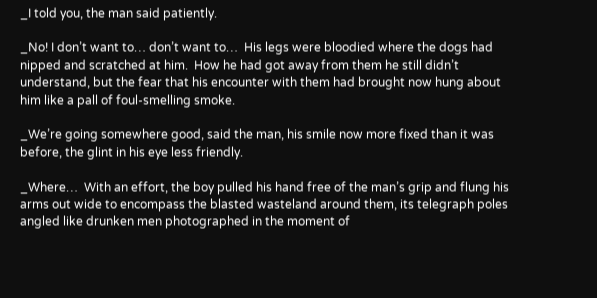_I told you, the man said patiently.

_No! I don’t want to… don’t want to…  His legs were bloodied where the dogs had nipped and scratched at him.  How he had got away from them he still didn’t understand, but the fear that his encounter with them had brought now hung about him like a pall of foul-smelling smoke.

_We’re going somewhere good, said the man, his smile now more fixed than it was before, the glint in his eye less friendly.

_Where…  With an effort, the boy pulled his hand free of the man’s grip and flung his arms out wide to encompass the blasted wasteland around them, its telegraph poles angled like drunken men photographed in the moment of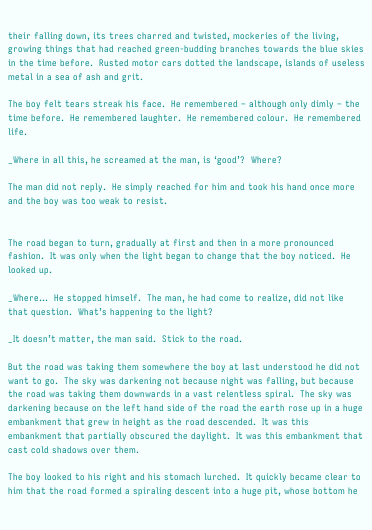their falling down, its trees charred and twisted, mockeries of the living, growing things that had reached green-budding branches towards the blue skies in the time before.  Rusted motor cars dotted the landscape, islands of useless metal in a sea of ash and grit.

The boy felt tears streak his face.  He remembered – although only dimly – the time before.  He remembered laughter.  He remembered colour.  He remembered life.

_Where in all this, he screamed at the man, is ‘good’?  Where?

The man did not reply.  He simply reached for him and took his hand once more and the boy was too weak to resist.


The road began to turn, gradually at first and then in a more pronounced fashion.  It was only when the light began to change that the boy noticed.  He looked up.

_Where…  He stopped himself.  The man, he had come to realize, did not like that question.  What’s happening to the light?

_It doesn’t matter, the man said.  Stick to the road.

But the road was taking them somewhere the boy at last understood he did not want to go.  The sky was darkening not because night was falling, but because the road was taking them downwards in a vast relentless spiral.  The sky was darkening because on the left hand side of the road the earth rose up in a huge embankment that grew in height as the road descended.  It was this embankment that partially obscured the daylight.  It was this embankment that cast cold shadows over them.

The boy looked to his right and his stomach lurched.  It quickly became clear to him that the road formed a spiraling descent into a huge pit, whose bottom he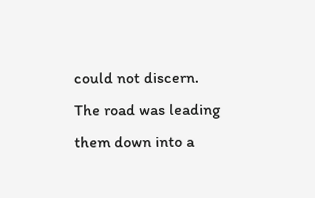could not discern.  The road was leading them down into a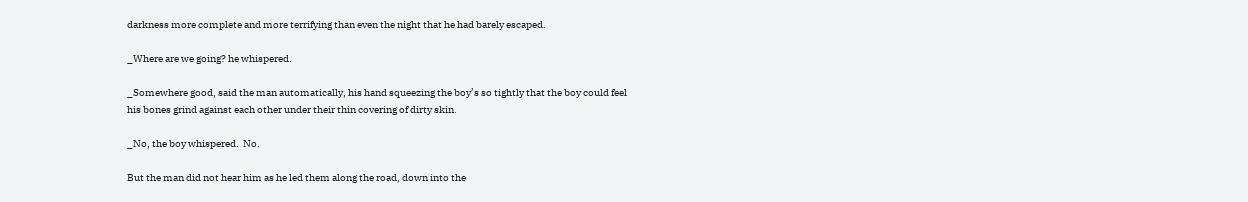darkness more complete and more terrifying than even the night that he had barely escaped.

_Where are we going? he whispered.

_Somewhere good, said the man automatically, his hand squeezing the boy’s so tightly that the boy could feel his bones grind against each other under their thin covering of dirty skin.

_No, the boy whispered.  No.

But the man did not hear him as he led them along the road, down into the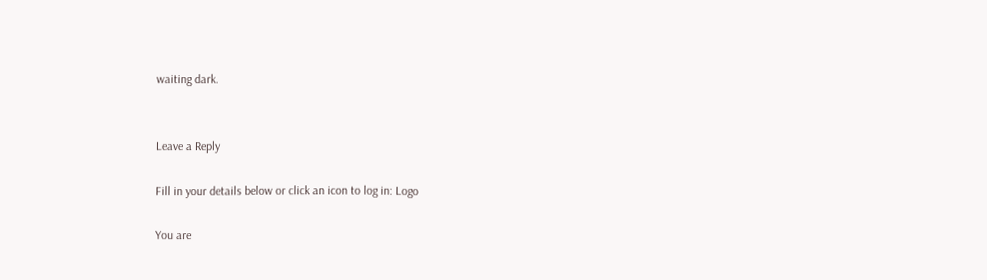waiting dark.


Leave a Reply

Fill in your details below or click an icon to log in: Logo

You are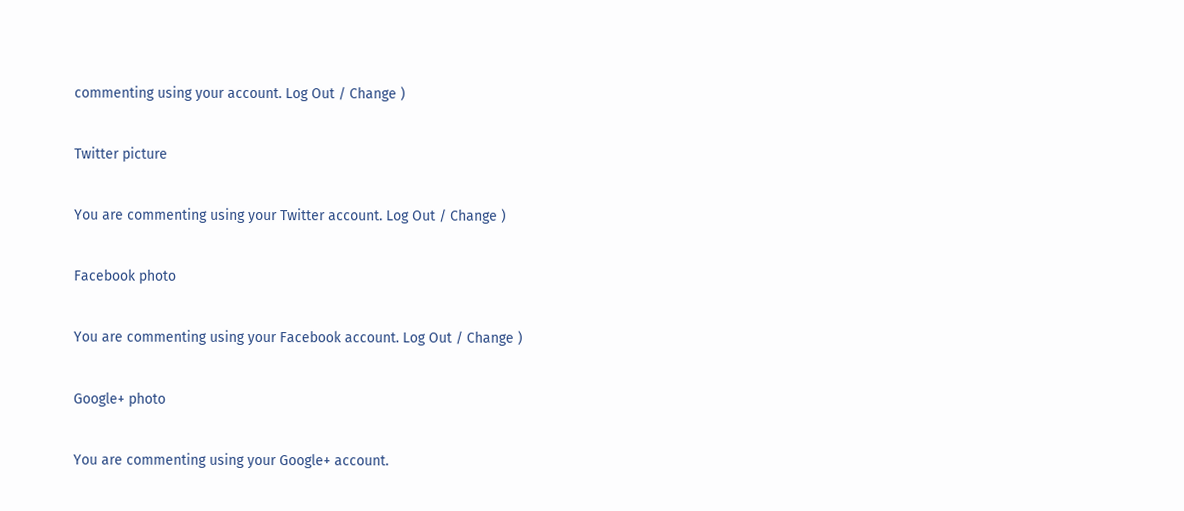commenting using your account. Log Out / Change )

Twitter picture

You are commenting using your Twitter account. Log Out / Change )

Facebook photo

You are commenting using your Facebook account. Log Out / Change )

Google+ photo

You are commenting using your Google+ account.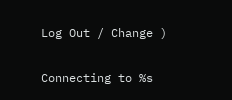Log Out / Change )

Connecting to %s